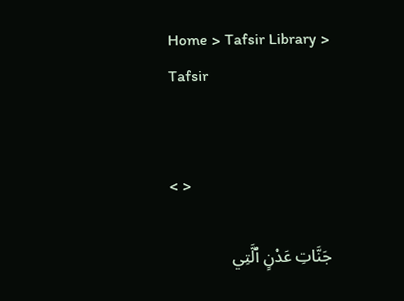Home > Tafsir Library > Tafsir


< >

جَنَّاتِ عَدْنٍ ٱلَّتِي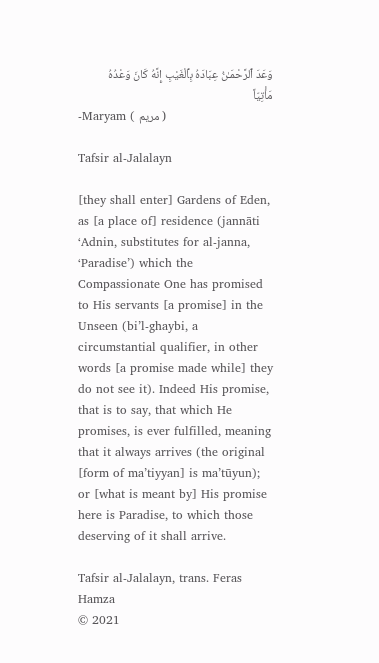وَعَدَ ٱلرَّحْمَـٰنُ عِبَادَهُ بِٱلْغَيْبِ إِنَّهُ كَانَ وَعْدُهُ مَأْتِيّاً
-Maryam ( مريم )

Tafsir al-Jalalayn

[they shall enter] Gardens of Eden, as [a place of] residence (jannāti ‘Adnin, substitutes for al-janna, ‘Paradise’) which the Compassionate One has promised to His servants [a promise] in the Unseen (bi’l-ghaybi, a circumstantial qualifier, in other words [a promise made while] they do not see it). Indeed His promise, that is to say, that which He promises, is ever fulfilled, meaning that it always arrives (the original [form of ma’tiyyan] is ma’tūyun); or [what is meant by] His promise here is Paradise, to which those deserving of it shall arrive.

Tafsir al-Jalalayn, trans. Feras Hamza
© 2021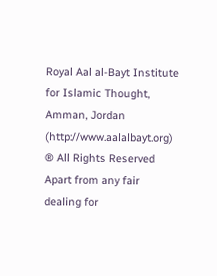Royal Aal al-Bayt Institute for Islamic Thought, Amman, Jordan (http://www.aalalbayt.org) ® All Rights Reserved
Apart from any fair dealing for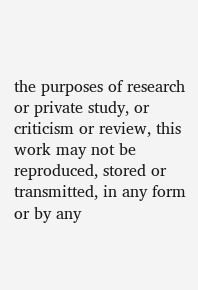the purposes of research or private study, or criticism or review, this work may not be reproduced, stored or transmitted, in any form or by any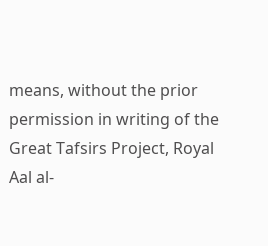means, without the prior permission in writing of the Great Tafsirs Project, Royal Aal al-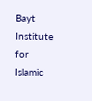Bayt Institute for Islamic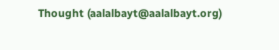Thought (aalalbayt@aalalbayt.org)